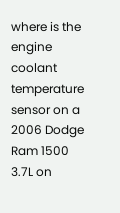where is the engine coolant temperature sensor on a 2006 Dodge Ram 1500 3.7L on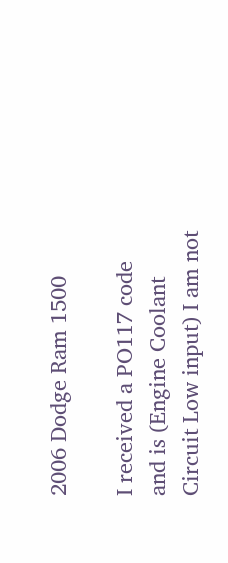2006 Dodge Ram 1500

I received a PO117 code and is (Engine Coolant Circuit Low input) I am not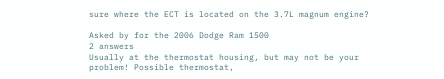sure where the ECT is located on the 3.7L magnum engine?

Asked by for the 2006 Dodge Ram 1500
2 answers
Usually at the thermostat housing, but may not be your problem! Possible thermostat,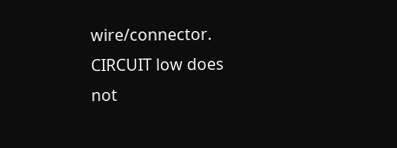wire/connector. CIRCUIT low does not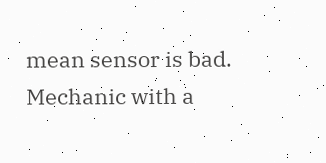mean sensor is bad. Mechanic with a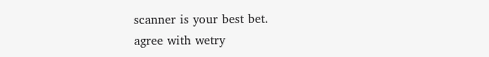scanner is your best bet.
agree with wetry